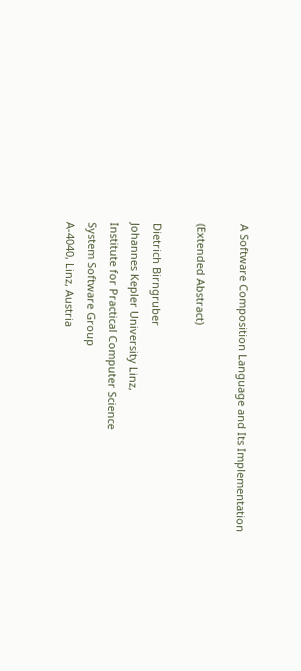A Software Composition Language and Its Implementation

(Extended Abstract)

Dietrich Birngruber
Johannes Kepler University Linz,
Institute for Practical Computer Science
System Software Group
A-4040, Linz, Austria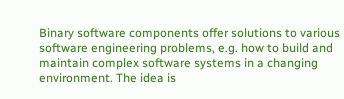Binary software components offer solutions to various software engineering problems, e.g. how to build and maintain complex software systems in a changing environment. The idea is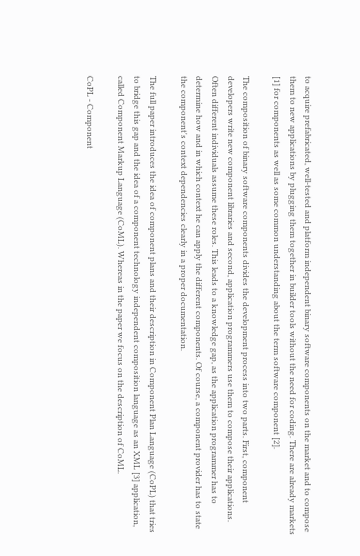to acquire prefabricated, well-tested and platform independent binary software components on the market and to compose them to new applications by plugging them together in builder tools without the need for coding. There are already markets [1] for components as well as some common understanding about the term software component [2].

The composition of binary software components divides the development process into two parts. First, component developers write new component libraries and second, application programmers use them to compose their applications. Often different individuals assume these roles. This leads to a knowledge gap, as the application programmer has to determine how and in which context he can apply the different components. Of course, a component provider has to state the component's context dependencies clearly in a proper documentation.

The full paper introduces the idea of component plans and their description in Component Plan Language (CoPL) that tries to bridge this gap and the idea of a component technology independent composition language as an XML [3] application, called Component Markup Language (CoML). Whereas in the paper we focus on the description of CoML.

CoPL - Component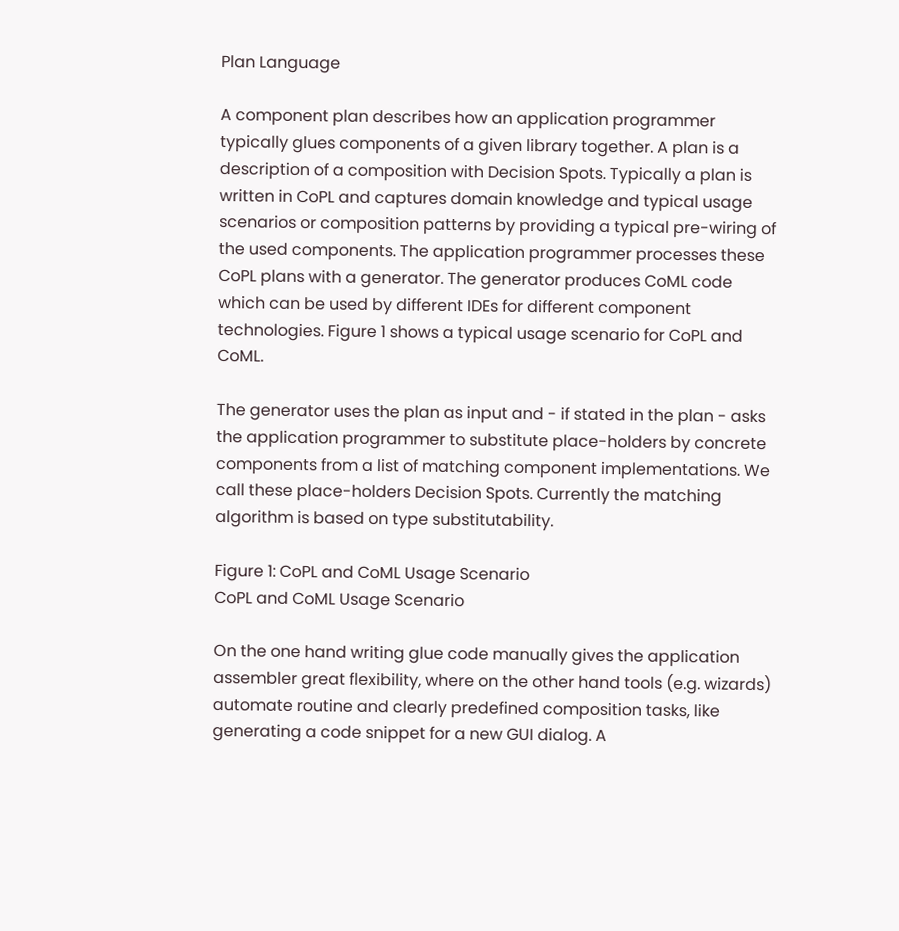Plan Language

A component plan describes how an application programmer typically glues components of a given library together. A plan is a description of a composition with Decision Spots. Typically a plan is written in CoPL and captures domain knowledge and typical usage scenarios or composition patterns by providing a typical pre-wiring of the used components. The application programmer processes these CoPL plans with a generator. The generator produces CoML code which can be used by different IDEs for different component technologies. Figure 1 shows a typical usage scenario for CoPL and CoML.

The generator uses the plan as input and - if stated in the plan - asks the application programmer to substitute place-holders by concrete components from a list of matching component implementations. We call these place-holders Decision Spots. Currently the matching algorithm is based on type substitutability.

Figure 1: CoPL and CoML Usage Scenario
CoPL and CoML Usage Scenario

On the one hand writing glue code manually gives the application assembler great flexibility, where on the other hand tools (e.g. wizards) automate routine and clearly predefined composition tasks, like generating a code snippet for a new GUI dialog. A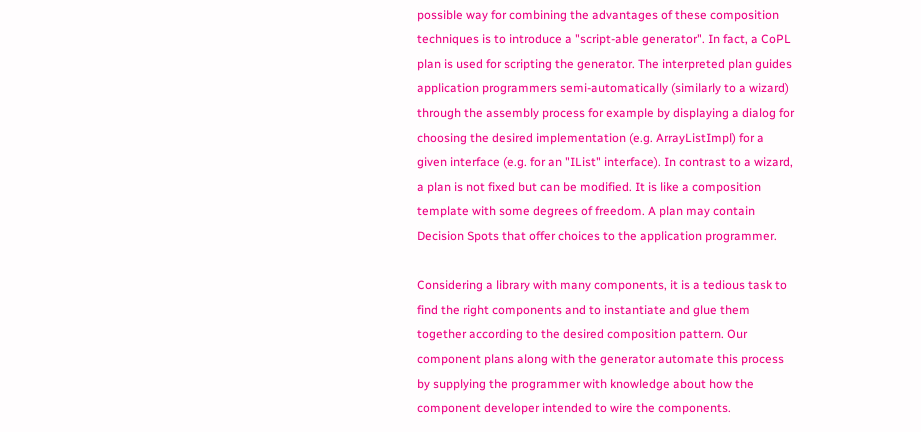possible way for combining the advantages of these composition techniques is to introduce a "script-able generator". In fact, a CoPL plan is used for scripting the generator. The interpreted plan guides application programmers semi-automatically (similarly to a wizard) through the assembly process for example by displaying a dialog for choosing the desired implementation (e.g. ArrayListImpl) for a given interface (e.g. for an "IList" interface). In contrast to a wizard, a plan is not fixed but can be modified. It is like a composition template with some degrees of freedom. A plan may contain Decision Spots that offer choices to the application programmer.

Considering a library with many components, it is a tedious task to find the right components and to instantiate and glue them together according to the desired composition pattern. Our component plans along with the generator automate this process by supplying the programmer with knowledge about how the component developer intended to wire the components.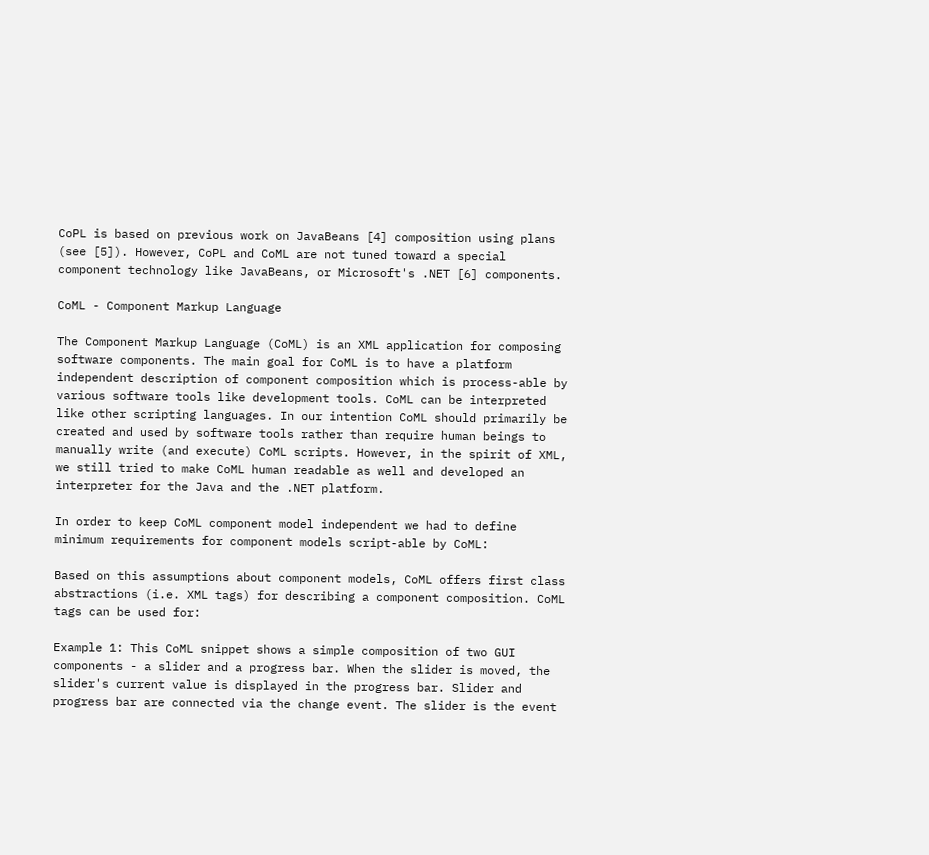CoPL is based on previous work on JavaBeans [4] composition using plans (see [5]). However, CoPL and CoML are not tuned toward a special component technology like JavaBeans, or Microsoft's .NET [6] components.

CoML - Component Markup Language

The Component Markup Language (CoML) is an XML application for composing software components. The main goal for CoML is to have a platform independent description of component composition which is process-able by various software tools like development tools. CoML can be interpreted like other scripting languages. In our intention CoML should primarily be created and used by software tools rather than require human beings to manually write (and execute) CoML scripts. However, in the spirit of XML, we still tried to make CoML human readable as well and developed an interpreter for the Java and the .NET platform.

In order to keep CoML component model independent we had to define minimum requirements for component models script-able by CoML:

Based on this assumptions about component models, CoML offers first class abstractions (i.e. XML tags) for describing a component composition. CoML tags can be used for:

Example 1: This CoML snippet shows a simple composition of two GUI components - a slider and a progress bar. When the slider is moved, the slider's current value is displayed in the progress bar. Slider and progress bar are connected via the change event. The slider is the event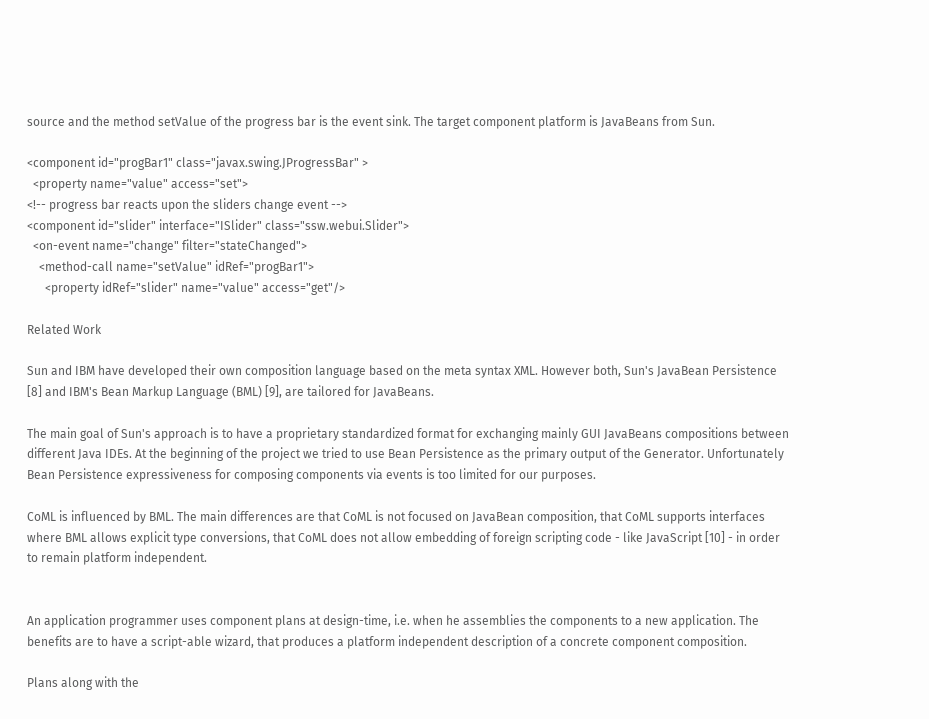source and the method setValue of the progress bar is the event sink. The target component platform is JavaBeans from Sun.

<component id="progBar1" class="javax.swing.JProgressBar" >
  <property name="value" access="set">
<!-- progress bar reacts upon the sliders change event -->
<component id="slider" interface="ISlider" class="ssw.webui.Slider">
  <on-event name="change" filter="stateChanged">
    <method-call name="setValue" idRef="progBar1">
      <property idRef="slider" name="value" access="get"/>

Related Work

Sun and IBM have developed their own composition language based on the meta syntax XML. However both, Sun's JavaBean Persistence [8] and IBM's Bean Markup Language (BML) [9], are tailored for JavaBeans.

The main goal of Sun's approach is to have a proprietary standardized format for exchanging mainly GUI JavaBeans compositions between different Java IDEs. At the beginning of the project we tried to use Bean Persistence as the primary output of the Generator. Unfortunately Bean Persistence expressiveness for composing components via events is too limited for our purposes.

CoML is influenced by BML. The main differences are that CoML is not focused on JavaBean composition, that CoML supports interfaces where BML allows explicit type conversions, that CoML does not allow embedding of foreign scripting code - like JavaScript [10] - in order to remain platform independent.


An application programmer uses component plans at design-time, i.e. when he assemblies the components to a new application. The benefits are to have a script-able wizard, that produces a platform independent description of a concrete component composition.

Plans along with the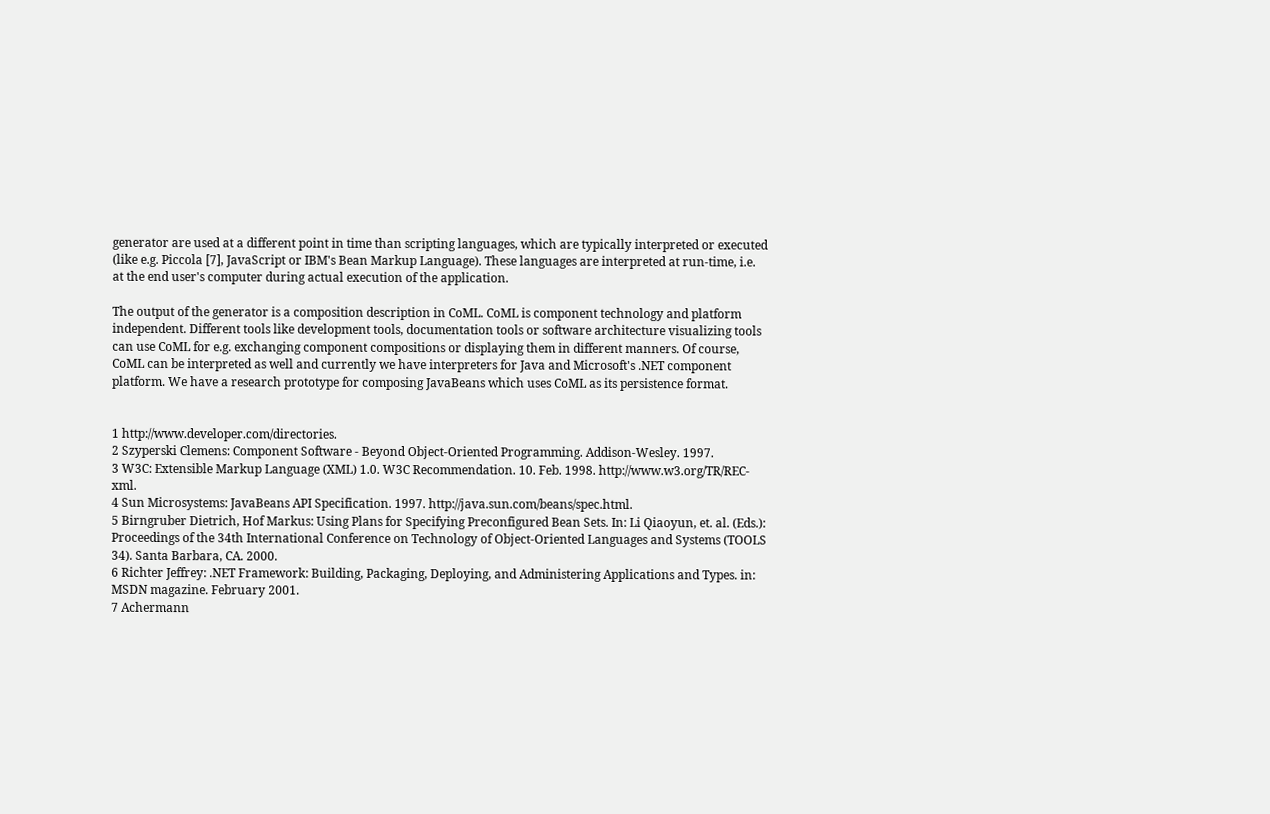generator are used at a different point in time than scripting languages, which are typically interpreted or executed (like e.g. Piccola [7], JavaScript or IBM's Bean Markup Language). These languages are interpreted at run-time, i.e. at the end user's computer during actual execution of the application.

The output of the generator is a composition description in CoML. CoML is component technology and platform independent. Different tools like development tools, documentation tools or software architecture visualizing tools can use CoML for e.g. exchanging component compositions or displaying them in different manners. Of course, CoML can be interpreted as well and currently we have interpreters for Java and Microsoft's .NET component platform. We have a research prototype for composing JavaBeans which uses CoML as its persistence format.


1 http://www.developer.com/directories.
2 Szyperski Clemens: Component Software - Beyond Object-Oriented Programming. Addison-Wesley. 1997.
3 W3C: Extensible Markup Language (XML) 1.0. W3C Recommendation. 10. Feb. 1998. http://www.w3.org/TR/REC-xml.
4 Sun Microsystems: JavaBeans API Specification. 1997. http://java.sun.com/beans/spec.html.
5 Birngruber Dietrich, Hof Markus: Using Plans for Specifying Preconfigured Bean Sets. In: Li Qiaoyun, et. al. (Eds.): Proceedings of the 34th International Conference on Technology of Object-Oriented Languages and Systems (TOOLS 34). Santa Barbara, CA. 2000.
6 Richter Jeffrey: .NET Framework: Building, Packaging, Deploying, and Administering Applications and Types. in: MSDN magazine. February 2001.
7 Achermann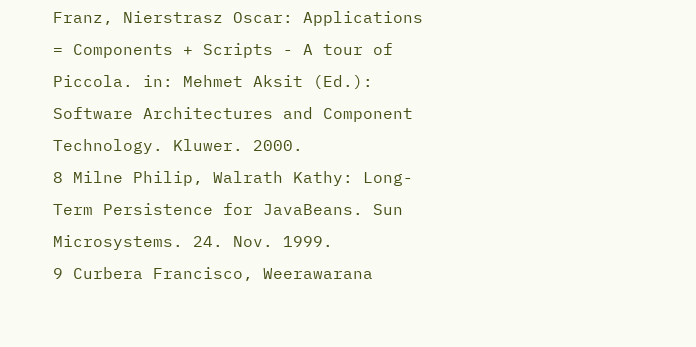Franz, Nierstrasz Oscar: Applications = Components + Scripts - A tour of Piccola. in: Mehmet Aksit (Ed.): Software Architectures and Component Technology. Kluwer. 2000.
8 Milne Philip, Walrath Kathy: Long-Term Persistence for JavaBeans. Sun Microsystems. 24. Nov. 1999.
9 Curbera Francisco, Weerawarana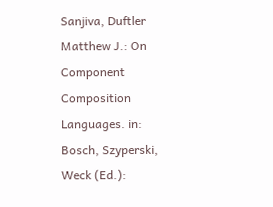Sanjiva, Duftler Matthew J.: On Component Composition Languages. in: Bosch, Szyperski, Weck (Ed.):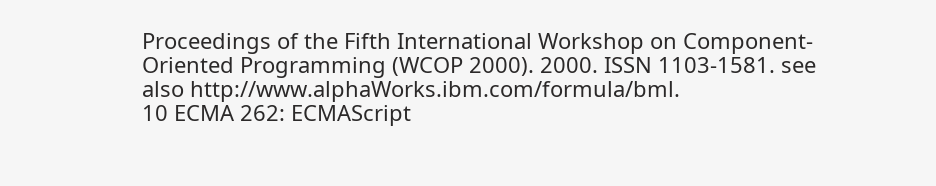Proceedings of the Fifth International Workshop on Component-Oriented Programming (WCOP 2000). 2000. ISSN 1103-1581. see also http://www.alphaWorks.ibm.com/formula/bml.
10 ECMA 262: ECMAScript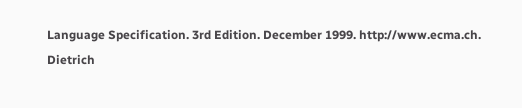Language Specification. 3rd Edition. December 1999. http://www.ecma.ch.
Dietrich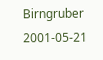Birngruber 2001-05-21